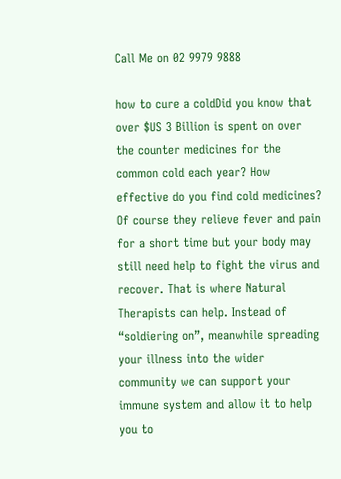Call Me on 02 9979 9888

how to cure a coldDid you know that over $US 3 Billion is spent on over the counter medicines for the common cold each year? How effective do you find cold medicines? Of course they relieve fever and pain for a short time but your body may still need help to fight the virus and recover. That is where Natural Therapists can help. Instead of “soldiering on”, meanwhile spreading your illness into the wider community we can support your immune system and allow it to help you to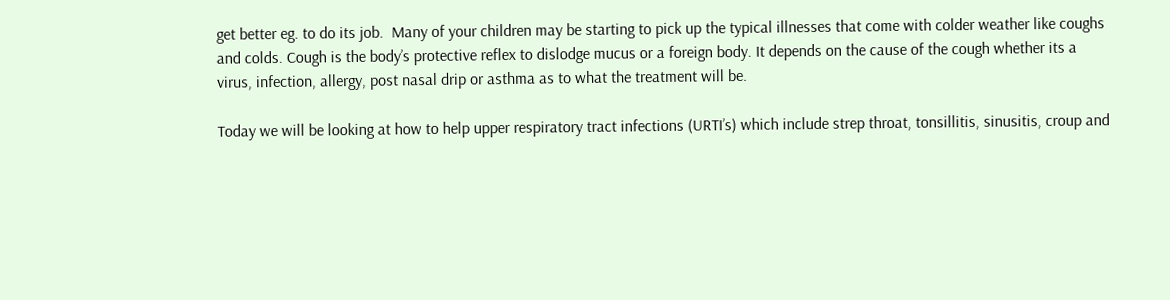get better eg. to do its job.  Many of your children may be starting to pick up the typical illnesses that come with colder weather like coughs and colds. Cough is the body’s protective reflex to dislodge mucus or a foreign body. It depends on the cause of the cough whether its a virus, infection, allergy, post nasal drip or asthma as to what the treatment will be.

Today we will be looking at how to help upper respiratory tract infections (URTI’s) which include strep throat, tonsillitis, sinusitis, croup and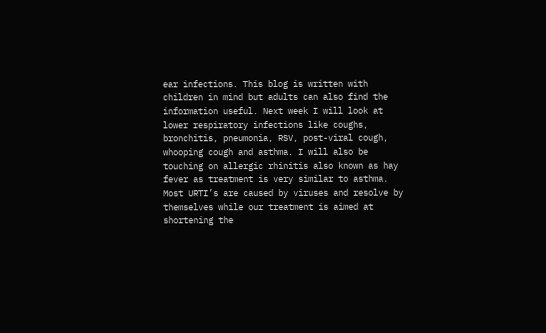ear infections. This blog is written with children in mind but adults can also find the information useful. Next week I will look at lower respiratory infections like coughs, bronchitis, pneumonia, RSV, post-viral cough, whooping cough and asthma. I will also be touching on allergic rhinitis also known as hay fever as treatment is very similar to asthma.
Most URTI’s are caused by viruses and resolve by themselves while our treatment is aimed at shortening the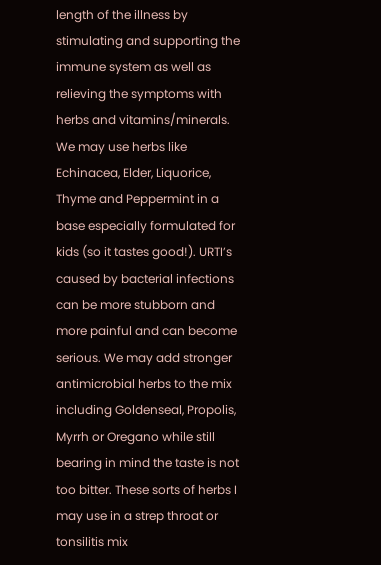length of the illness by stimulating and supporting the immune system as well as relieving the symptoms with herbs and vitamins/minerals. We may use herbs like Echinacea, Elder, Liquorice, Thyme and Peppermint in a base especially formulated for kids (so it tastes good!). URTI’s caused by bacterial infections can be more stubborn and more painful and can become serious. We may add stronger antimicrobial herbs to the mix including Goldenseal, Propolis, Myrrh or Oregano while still bearing in mind the taste is not too bitter. These sorts of herbs I may use in a strep throat or tonsilitis mix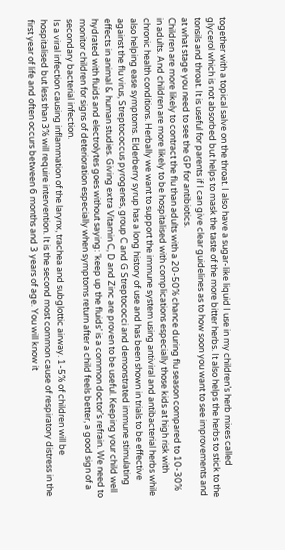together with a topical salve on the throat. I also have a sugar-like liquid I use in my children’s herb mixes called glycerol which is not absorbed but helps to mask the taste of the more bitter herbs. It also helps the herbs to stick to the tonsils and throat. It is useful for parents if I can give clear guidelines as to how soon you want to see improvements and at what stage you need to see the GP for antibiotics.
Children are more likely to contract the flu than adults with a 20-50% chance during flu season compared to 10-30% in adults. And children are more likely to be hospitalised with complications especially those kids at high risk with chronic health conditions. Herbally we want to support the immune system using antiviral and antibacterial herbs while also helping ease symptoms. Elderberry syrup has a long history of use and has been shown in trials to be effective against the flu virus, Streptococcus pyrogenes, group C and G Streptococci and demonstrated immune stimulating effects in animal & human studies. Giving extra Vitamin C, D and Zinc are proven to be useful. Keeping your child well hydrated with fluids and electrolytes goes without saying: ‘keep up the fluids’ is a common doctor’s refrain. We need to monitor children for signs of deterioration especially when symptoms return after a child feels better, a good sign of a secondary bacterial infection.
Is a viral infection causing inflammation of the larynx, trachea and subglottic airway. 1-5% of children will be hospitalised but less than 3% will require intervention. It is the second most common cause of respiratory distress in the first year of life and often occurs between 6 months and 3 years of age. You will know it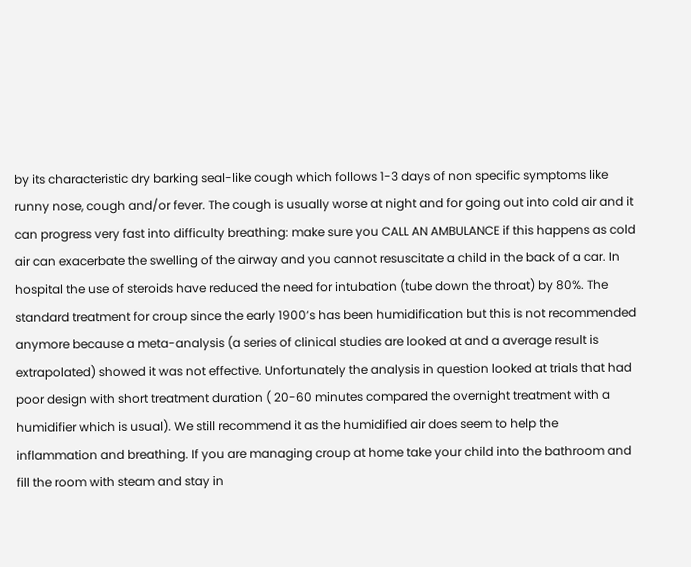by its characteristic dry barking seal-like cough which follows 1-3 days of non specific symptoms like runny nose, cough and/or fever. The cough is usually worse at night and for going out into cold air and it can progress very fast into difficulty breathing: make sure you CALL AN AMBULANCE if this happens as cold air can exacerbate the swelling of the airway and you cannot resuscitate a child in the back of a car. In hospital the use of steroids have reduced the need for intubation (tube down the throat) by 80%. The standard treatment for croup since the early 1900’s has been humidification but this is not recommended anymore because a meta-analysis (a series of clinical studies are looked at and a average result is extrapolated) showed it was not effective. Unfortunately the analysis in question looked at trials that had poor design with short treatment duration ( 20-60 minutes compared the overnight treatment with a humidifier which is usual). We still recommend it as the humidified air does seem to help the inflammation and breathing. If you are managing croup at home take your child into the bathroom and fill the room with steam and stay in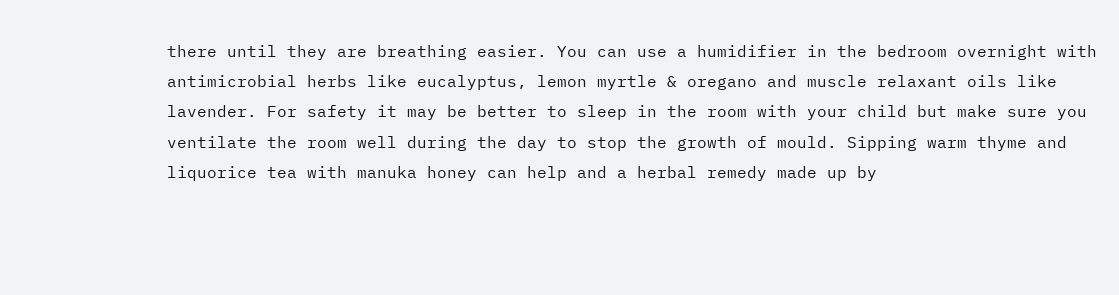there until they are breathing easier. You can use a humidifier in the bedroom overnight with antimicrobial herbs like eucalyptus, lemon myrtle & oregano and muscle relaxant oils like lavender. For safety it may be better to sleep in the room with your child but make sure you ventilate the room well during the day to stop the growth of mould. Sipping warm thyme and liquorice tea with manuka honey can help and a herbal remedy made up by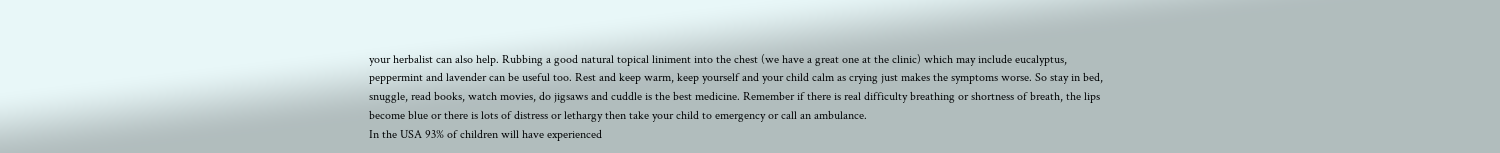your herbalist can also help. Rubbing a good natural topical liniment into the chest (we have a great one at the clinic) which may include eucalyptus, peppermint and lavender can be useful too. Rest and keep warm, keep yourself and your child calm as crying just makes the symptoms worse. So stay in bed, snuggle, read books, watch movies, do jigsaws and cuddle is the best medicine. Remember if there is real difficulty breathing or shortness of breath, the lips become blue or there is lots of distress or lethargy then take your child to emergency or call an ambulance.
In the USA 93% of children will have experienced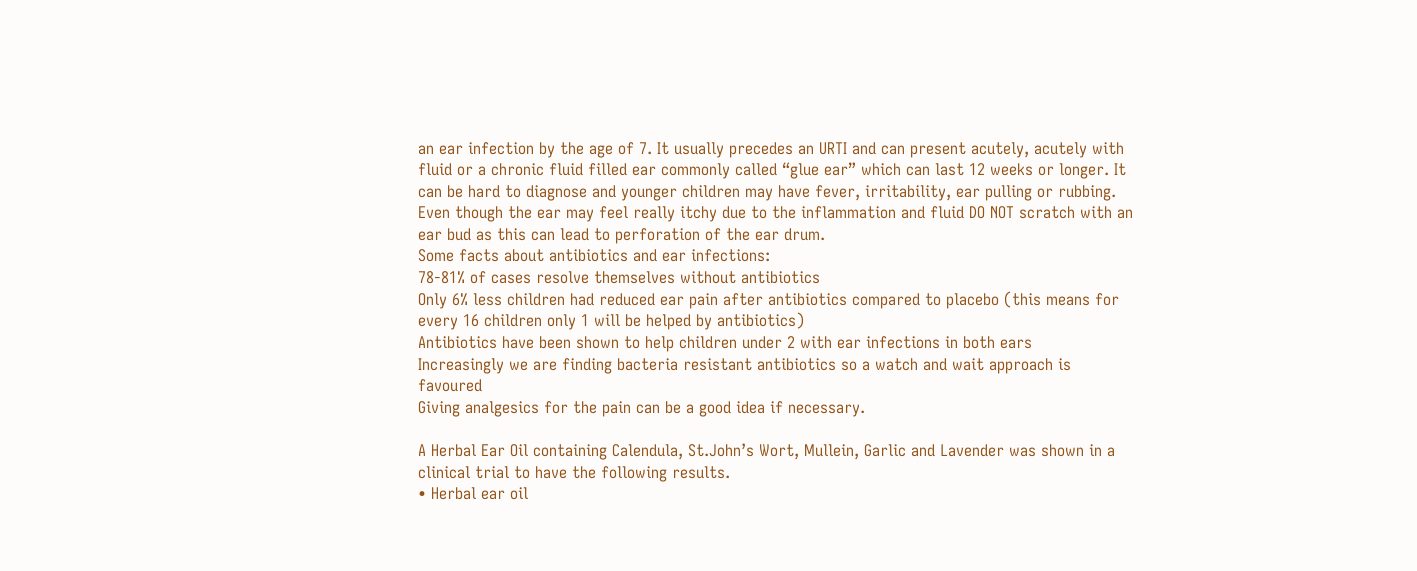an ear infection by the age of 7. It usually precedes an URTI and can present acutely, acutely with fluid or a chronic fluid filled ear commonly called “glue ear” which can last 12 weeks or longer. It can be hard to diagnose and younger children may have fever, irritability, ear pulling or rubbing. Even though the ear may feel really itchy due to the inflammation and fluid DO NOT scratch with an ear bud as this can lead to perforation of the ear drum.
Some facts about antibiotics and ear infections:
78-81% of cases resolve themselves without antibiotics
Only 6% less children had reduced ear pain after antibiotics compared to placebo (this means for every 16 children only 1 will be helped by antibiotics)
Antibiotics have been shown to help children under 2 with ear infections in both ears
Increasingly we are finding bacteria resistant antibiotics so a watch and wait approach is favoured
Giving analgesics for the pain can be a good idea if necessary.

A Herbal Ear Oil containing Calendula, St.John’s Wort, Mullein, Garlic and Lavender was shown in a clinical trial to have the following results.
• Herbal ear oil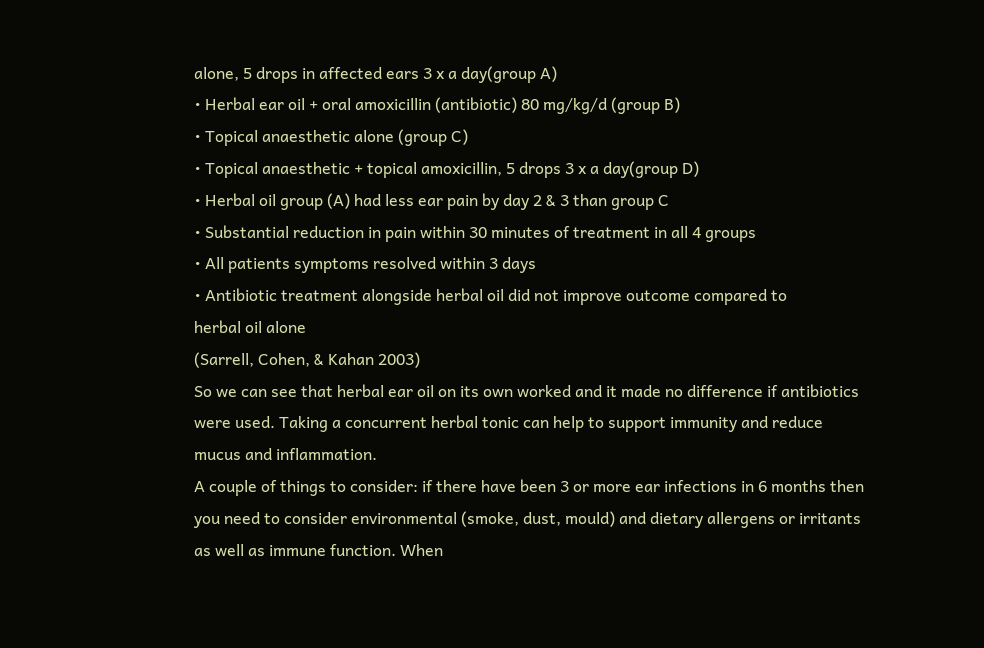alone, 5 drops in affected ears 3 x a day(group A)
• Herbal ear oil + oral amoxicillin (antibiotic) 80 mg/kg/d (group B)
• Topical anaesthetic alone (group C)
• Topical anaesthetic + topical amoxicillin, 5 drops 3 x a day(group D)
• Herbal oil group (A) had less ear pain by day 2 & 3 than group C
• Substantial reduction in pain within 30 minutes of treatment in all 4 groups
• All patients symptoms resolved within 3 days
• Antibiotic treatment alongside herbal oil did not improve outcome compared to
herbal oil alone
(Sarrell, Cohen, & Kahan 2003)
So we can see that herbal ear oil on its own worked and it made no difference if antibiotics were used. Taking a concurrent herbal tonic can help to support immunity and reduce mucus and inflammation.
A couple of things to consider: if there have been 3 or more ear infections in 6 months then you need to consider environmental (smoke, dust, mould) and dietary allergens or irritants as well as immune function. When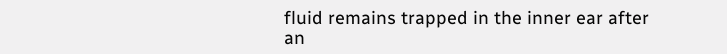fluid remains trapped in the inner ear after an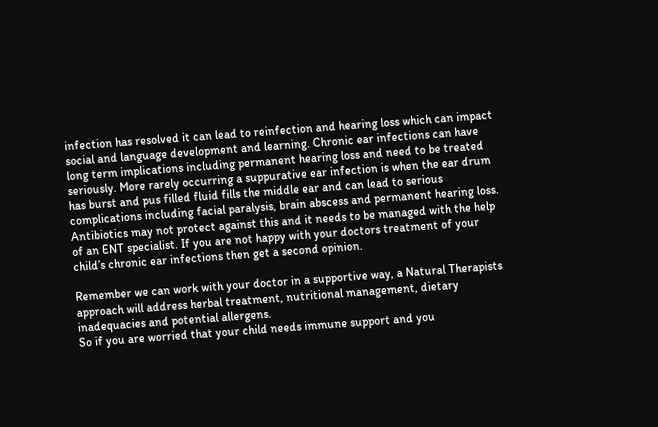infection has resolved it can lead to reinfection and hearing loss which can impact social and language development and learning. Chronic ear infections can have long term implications including permanent hearing loss and need to be treated seriously. More rarely occurring a suppurative ear infection is when the ear drum has burst and pus filled fluid fills the middle ear and can lead to serious complications including facial paralysis, brain abscess and permanent hearing loss. Antibiotics may not protect against this and it needs to be managed with the help of an ENT specialist. If you are not happy with your doctors treatment of your child’s chronic ear infections then get a second opinion.

Remember we can work with your doctor in a supportive way, a Natural Therapists approach will address herbal treatment, nutritional management, dietary inadequacies and potential allergens.
So if you are worried that your child needs immune support and you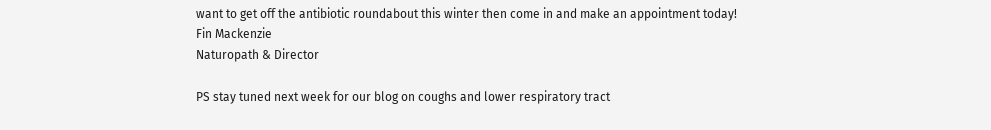want to get off the antibiotic roundabout this winter then come in and make an appointment today!
Fin Mackenzie
Naturopath & Director

PS stay tuned next week for our blog on coughs and lower respiratory tract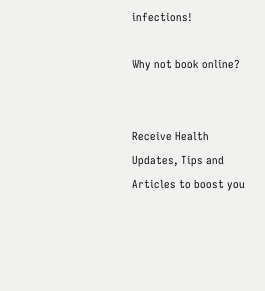infections!

Why not book online?


Receive Health Updates, Tips and Articles to boost you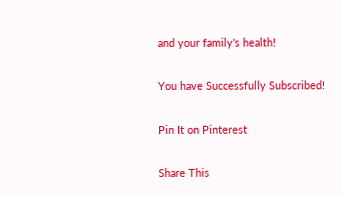and your family's health!

You have Successfully Subscribed!

Pin It on Pinterest

Share This